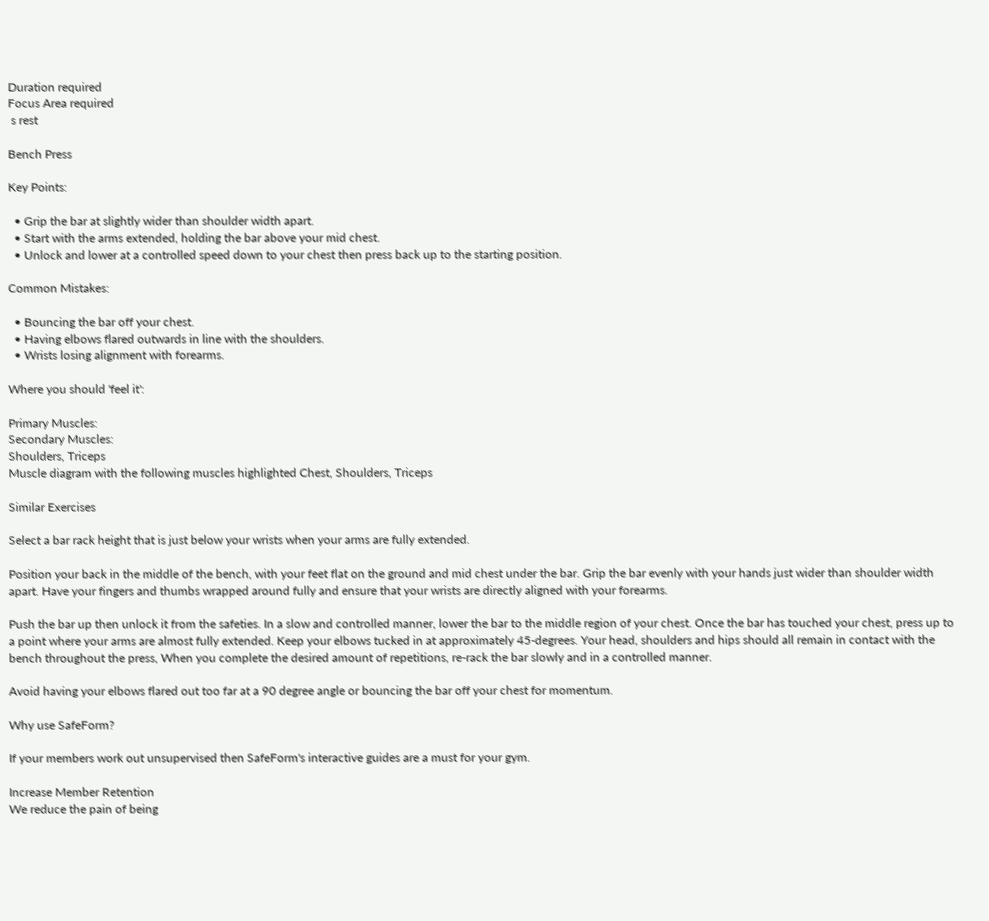Duration required
Focus Area required
 s rest

Bench Press

Key Points:

  • Grip the bar at slightly wider than shoulder width apart.
  • Start with the arms extended, holding the bar above your mid chest.
  • Unlock and lower at a controlled speed down to your chest then press back up to the starting position.

Common Mistakes:

  • Bouncing the bar off your chest.
  • Having elbows flared outwards in line with the shoulders.
  • Wrists losing alignment with forearms.

Where you should 'feel it':

Primary Muscles:
Secondary Muscles:
Shoulders, Triceps
Muscle diagram with the following muscles highlighted Chest, Shoulders, Triceps

Similar Exercises

Select a bar rack height that is just below your wrists when your arms are fully extended.

Position your back in the middle of the bench, with your feet flat on the ground and mid chest under the bar. Grip the bar evenly with your hands just wider than shoulder width apart. Have your fingers and thumbs wrapped around fully and ensure that your wrists are directly aligned with your forearms.

Push the bar up then unlock it from the safeties. In a slow and controlled manner, lower the bar to the middle region of your chest. Once the bar has touched your chest, press up to a point where your arms are almost fully extended. Keep your elbows tucked in at approximately 45-degrees. Your head, shoulders and hips should all remain in contact with the bench throughout the press, When you complete the desired amount of repetitions, re-rack the bar slowly and in a controlled manner.

Avoid having your elbows flared out too far at a 90 degree angle or bouncing the bar off your chest for momentum.

Why use SafeForm?

If your members work out unsupervised then SafeForm's interactive guides are a must for your gym.

Increase Member Retention
We reduce the pain of being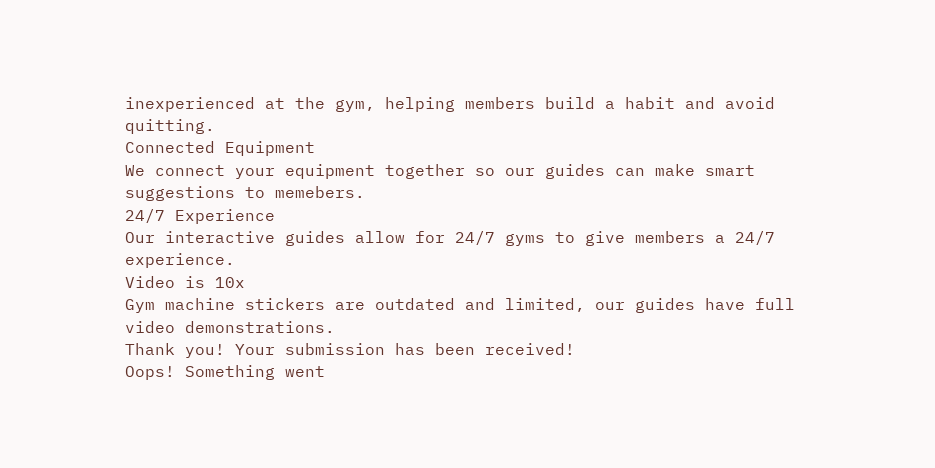inexperienced at the gym, helping members build a habit and avoid quitting.
Connected Equipment
We connect your equipment together so our guides can make smart suggestions to memebers.
24/7 Experience
Our interactive guides allow for 24/7 gyms to give members a 24/7 experience.
Video is 10x
Gym machine stickers are outdated and limited, our guides have full video demonstrations.
Thank you! Your submission has been received!
Oops! Something went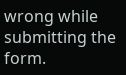wrong while submitting the form.